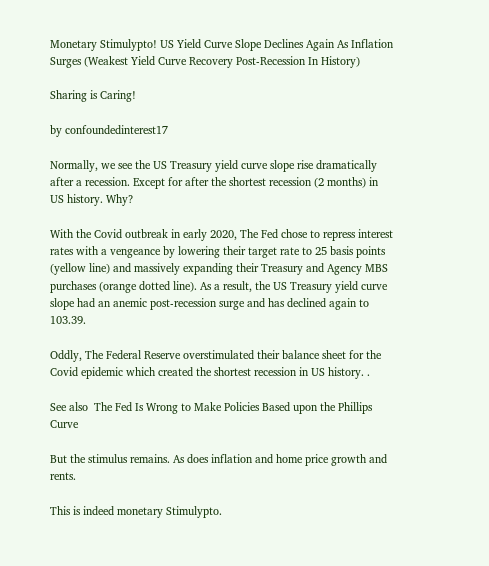Monetary Stimulypto! US Yield Curve Slope Declines Again As Inflation Surges (Weakest Yield Curve Recovery Post-Recession In History)

Sharing is Caring!

by confoundedinterest17

Normally, we see the US Treasury yield curve slope rise dramatically after a recession. Except for after the shortest recession (2 months) in US history. Why?

With the Covid outbreak in early 2020, The Fed chose to repress interest rates with a vengeance by lowering their target rate to 25 basis points (yellow line) and massively expanding their Treasury and Agency MBS purchases (orange dotted line). As a result, the US Treasury yield curve slope had an anemic post-recession surge and has declined again to 103.39.

Oddly, The Federal Reserve overstimulated their balance sheet for the Covid epidemic which created the shortest recession in US history. .

See also  The Fed Is Wrong to Make Policies Based upon the Phillips Curve

But the stimulus remains. As does inflation and home price growth and rents.

This is indeed monetary Stimulypto.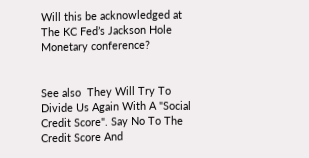Will this be acknowledged at The KC Fed’s Jackson Hole Monetary conference?


See also  They Will Try To Divide Us Again With A "Social Credit Score". Say No To The Credit Score And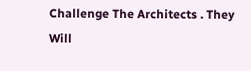Challenge The Architects . They Will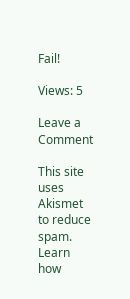Fail!

Views: 5

Leave a Comment

This site uses Akismet to reduce spam. Learn how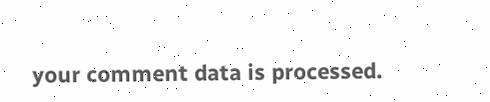your comment data is processed.